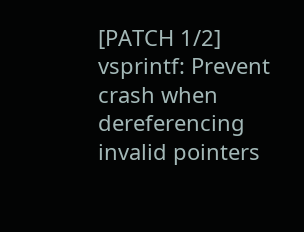[PATCH 1/2] vsprintf: Prevent crash when dereferencing invalid pointers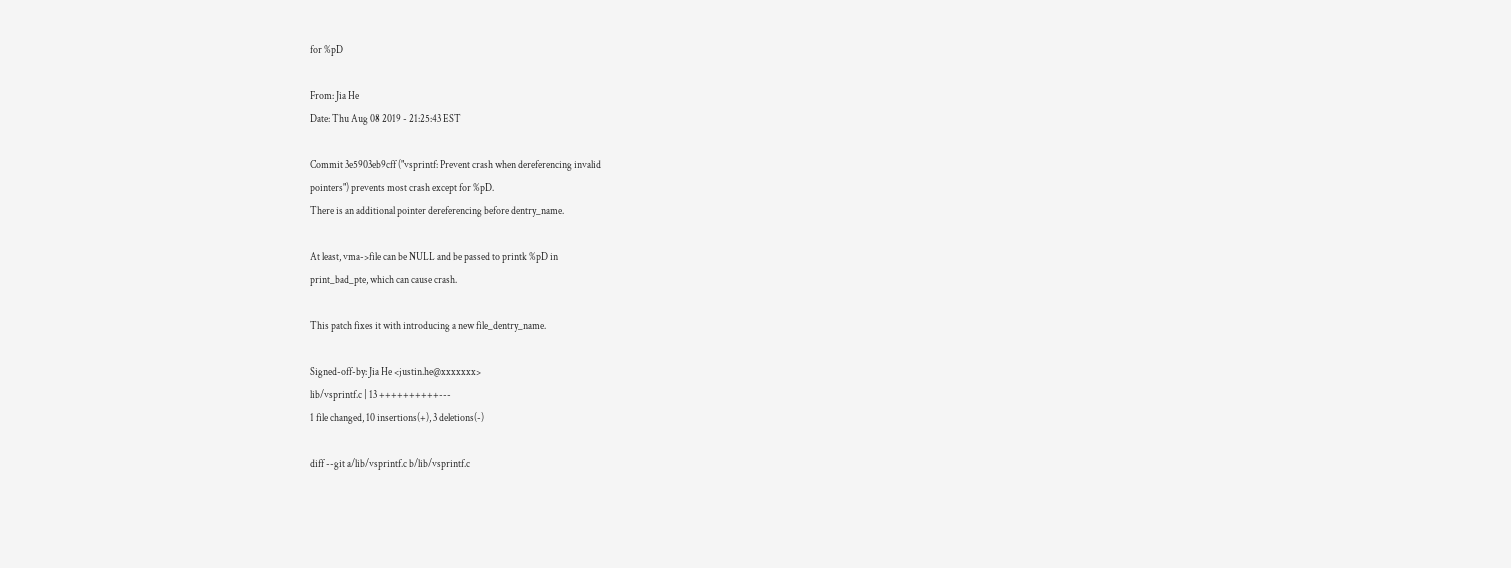for %pD

From: Jia He
Date: Thu Aug 08 2019 - 21:25:43 EST

Commit 3e5903eb9cff ("vsprintf: Prevent crash when dereferencing invalid
pointers") prevents most crash except for %pD.
There is an additional pointer dereferencing before dentry_name.

At least, vma->file can be NULL and be passed to printk %pD in
print_bad_pte, which can cause crash.

This patch fixes it with introducing a new file_dentry_name.

Signed-off-by: Jia He <justin.he@xxxxxxx>
lib/vsprintf.c | 13 ++++++++++---
1 file changed, 10 insertions(+), 3 deletions(-)

diff --git a/lib/vsprintf.c b/lib/vsprintf.c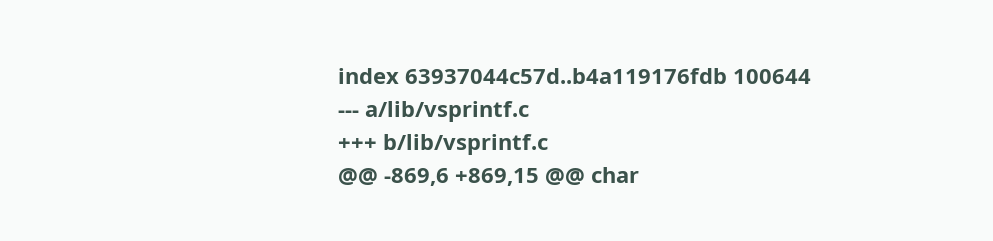index 63937044c57d..b4a119176fdb 100644
--- a/lib/vsprintf.c
+++ b/lib/vsprintf.c
@@ -869,6 +869,15 @@ char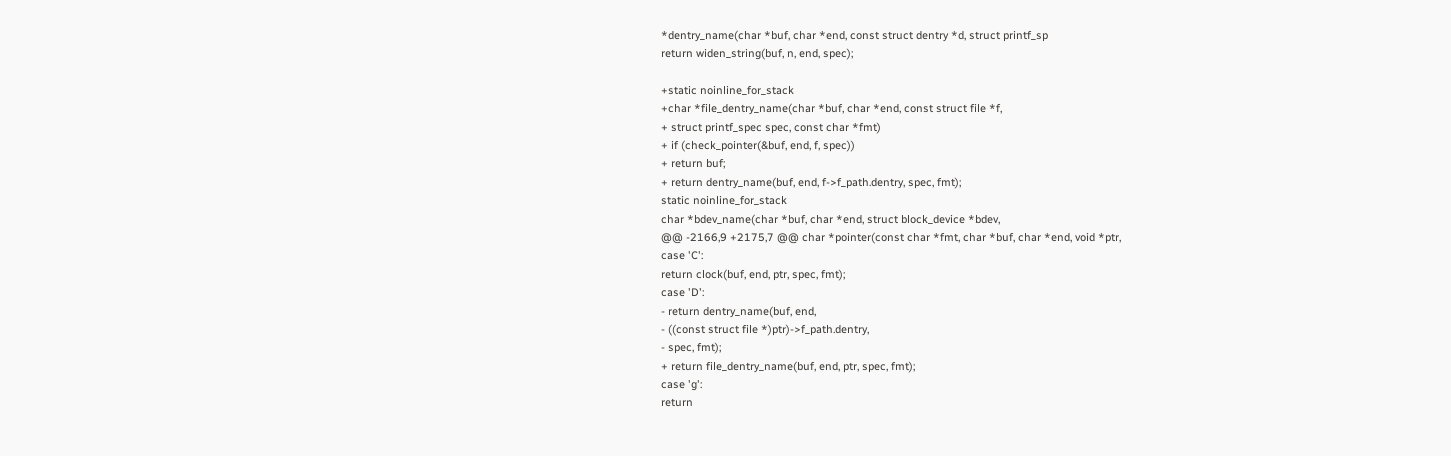*dentry_name(char *buf, char *end, const struct dentry *d, struct printf_sp
return widen_string(buf, n, end, spec);

+static noinline_for_stack
+char *file_dentry_name(char *buf, char *end, const struct file *f,
+ struct printf_spec spec, const char *fmt)
+ if (check_pointer(&buf, end, f, spec))
+ return buf;
+ return dentry_name(buf, end, f->f_path.dentry, spec, fmt);
static noinline_for_stack
char *bdev_name(char *buf, char *end, struct block_device *bdev,
@@ -2166,9 +2175,7 @@ char *pointer(const char *fmt, char *buf, char *end, void *ptr,
case 'C':
return clock(buf, end, ptr, spec, fmt);
case 'D':
- return dentry_name(buf, end,
- ((const struct file *)ptr)->f_path.dentry,
- spec, fmt);
+ return file_dentry_name(buf, end, ptr, spec, fmt);
case 'g':
return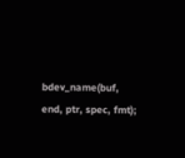bdev_name(buf, end, ptr, spec, fmt);